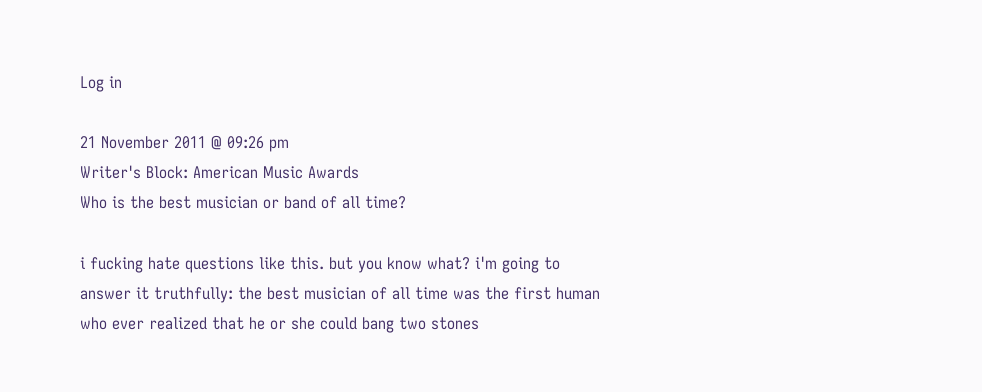Log in

21 November 2011 @ 09:26 pm
Writer's Block: American Music Awards
Who is the best musician or band of all time?

i fucking hate questions like this. but you know what? i'm going to answer it truthfully: the best musician of all time was the first human who ever realized that he or she could bang two stones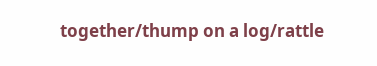together/thump on a log/rattle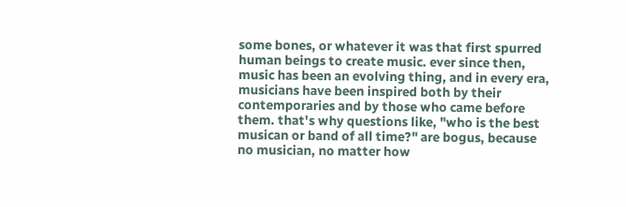some bones, or whatever it was that first spurred human beings to create music. ever since then, music has been an evolving thing, and in every era, musicians have been inspired both by their contemporaries and by those who came before them. that's why questions like, "who is the best musican or band of all time?" are bogus, because no musician, no matter how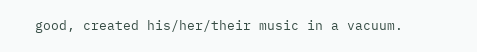good, created his/her/their music in a vacuum.